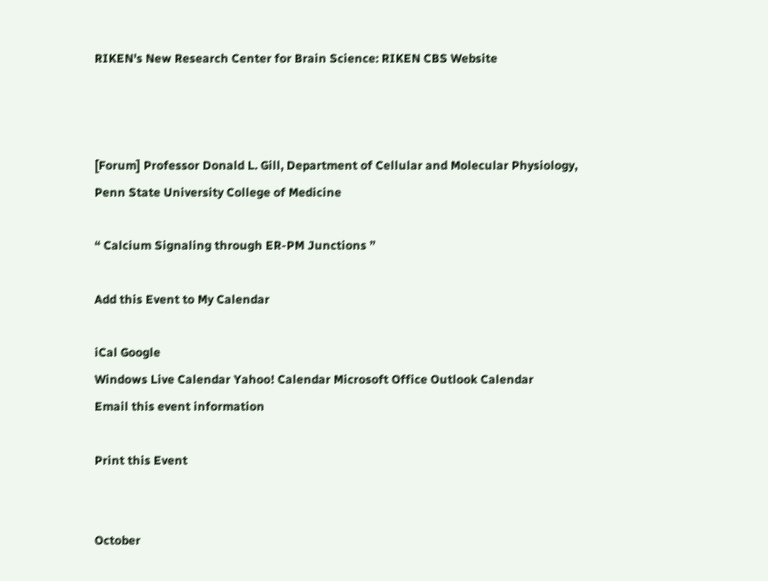RIKEN's New Research Center for Brain Science: RIKEN CBS Website



[Forum] Professor Donald L. Gill, Department of Cellular and Molecular Physiology, Penn State University College of Medicine

“ Calcium Signaling through ER-PM Junctions ”

Add this Event to My Calendar

iCal Google
Windows Live Calendar Yahoo! Calendar Microsoft Office Outlook Calendar
Email this event information

Print this Event


October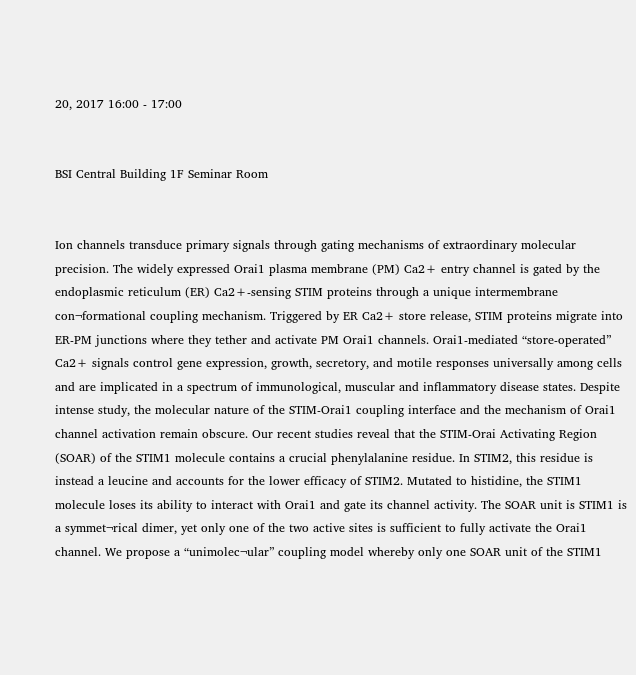20, 2017 16:00 - 17:00


BSI Central Building 1F Seminar Room


Ion channels transduce primary signals through gating mechanisms of extraordinary molecular precision. The widely expressed Orai1 plasma membrane (PM) Ca2+ entry channel is gated by the endoplasmic reticulum (ER) Ca2+-sensing STIM proteins through a unique intermembrane con¬formational coupling mechanism. Triggered by ER Ca2+ store release, STIM proteins migrate into ER-PM junctions where they tether and activate PM Orai1 channels. Orai1-mediated “store-operated” Ca2+ signals control gene expression, growth, secretory, and motile responses universally among cells and are implicated in a spectrum of immunological, muscular and inflammatory disease states. Despite intense study, the molecular nature of the STIM-Orai1 coupling interface and the mechanism of Orai1 channel activation remain obscure. Our recent studies reveal that the STIM-Orai Activating Region (SOAR) of the STIM1 molecule contains a crucial phenylalanine residue. In STIM2, this residue is instead a leucine and accounts for the lower efficacy of STIM2. Mutated to histidine, the STIM1 molecule loses its ability to interact with Orai1 and gate its channel activity. The SOAR unit is STIM1 is a symmet¬rical dimer, yet only one of the two active sites is sufficient to fully activate the Orai1 channel. We propose a “unimolec¬ular” coupling model whereby only one SOAR unit of the STIM1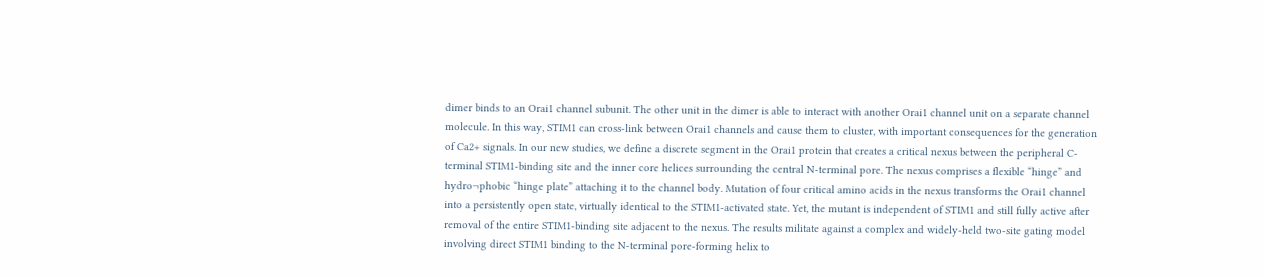dimer binds to an Orai1 channel subunit. The other unit in the dimer is able to interact with another Orai1 channel unit on a separate channel molecule. In this way, STIM1 can cross-link between Orai1 channels and cause them to cluster, with important consequences for the generation of Ca2+ signals. In our new studies, we define a discrete segment in the Orai1 protein that creates a critical nexus between the peripheral C-terminal STIM1-binding site and the inner core helices surrounding the central N-terminal pore. The nexus comprises a flexible “hinge” and hydro¬phobic “hinge plate” attaching it to the channel body. Mutation of four critical amino acids in the nexus transforms the Orai1 channel into a persistently open state, virtually identical to the STIM1-activated state. Yet, the mutant is independent of STIM1 and still fully active after removal of the entire STIM1-binding site adjacent to the nexus. The results militate against a complex and widely-held two-site gating model involving direct STIM1 binding to the N-terminal pore-forming helix to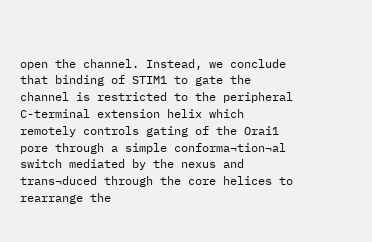open the channel. Instead, we conclude that binding of STIM1 to gate the channel is restricted to the peripheral C-terminal extension helix which remotely controls gating of the Orai1 pore through a simple conforma¬tion¬al switch mediated by the nexus and trans¬duced through the core helices to rearrange the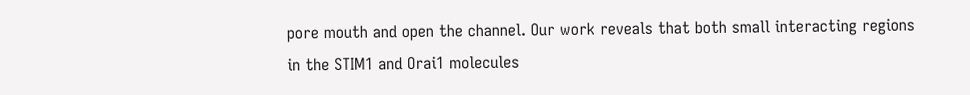pore mouth and open the channel. Our work reveals that both small interacting regions in the STIM1 and Orai1 molecules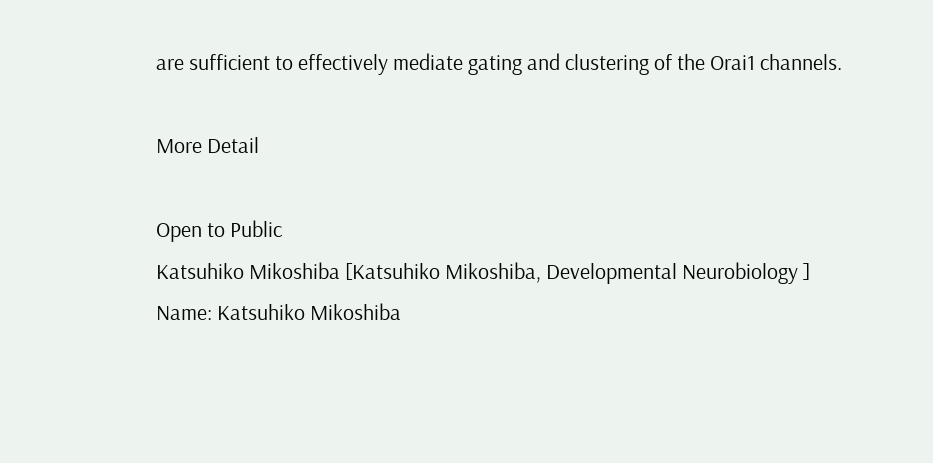are sufficient to effectively mediate gating and clustering of the Orai1 channels.

More Detail

Open to Public
Katsuhiko Mikoshiba [Katsuhiko Mikoshiba, Developmental Neurobiology ]
Name: Katsuhiko Mikoshiba